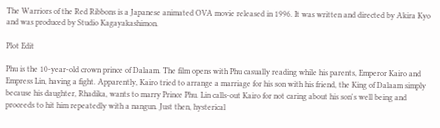The Warriors of the Red Ribbons is a Japanese animated OVA movie released in 1996. It was written and directed by Akira Kyo and was produced by Studio Kagayakashimon.

Plot Edit

Phu is the 10-year-old crown prince of Dalaam. The film opens with Phu casually reading while his parents, Emperor Kairo and Empress Lin, having a fight. Apparently, Kairo tried to arrange a marriage for his son with his friend, the King of Dalaam simply because his daughter, Rhadika, wants to marry Prince Phu. Lin calls-out Kairo for not caring about his son's well being and proceeds to hit him repeatedly with a nangun. Just then, hysterical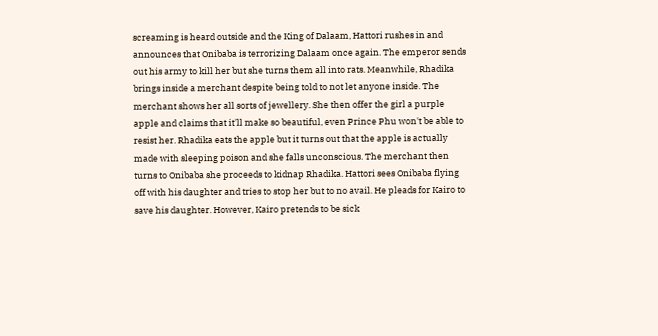screaming is heard outside and the King of Dalaam, Hattori rushes in and announces that Onibaba is terrorizing Dalaam once again. The emperor sends out his army to kill her but she turns them all into rats. Meanwhile, Rhadika brings inside a merchant despite being told to not let anyone inside. The merchant shows her all sorts of jewellery. She then offer the girl a purple apple and claims that it'll make so beautiful, even Prince Phu won't be able to resist her. Rhadika eats the apple but it turns out that the apple is actually made with sleeping poison and she falls unconscious. The merchant then turns to Onibaba she proceeds to kidnap Rhadika. Hattori sees Onibaba flying off with his daughter and tries to stop her but to no avail. He pleads for Kairo to save his daughter. However, Kairo pretends to be sick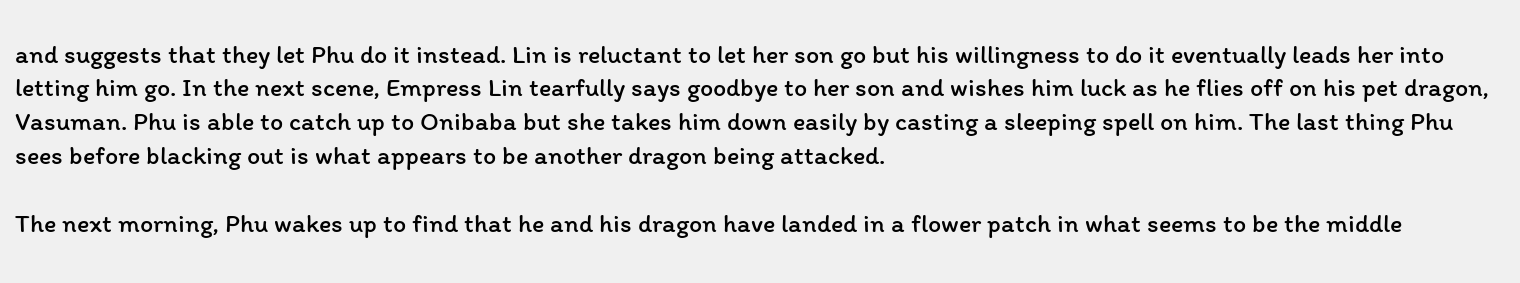and suggests that they let Phu do it instead. Lin is reluctant to let her son go but his willingness to do it eventually leads her into letting him go. In the next scene, Empress Lin tearfully says goodbye to her son and wishes him luck as he flies off on his pet dragon, Vasuman. Phu is able to catch up to Onibaba but she takes him down easily by casting a sleeping spell on him. The last thing Phu sees before blacking out is what appears to be another dragon being attacked.

The next morning, Phu wakes up to find that he and his dragon have landed in a flower patch in what seems to be the middle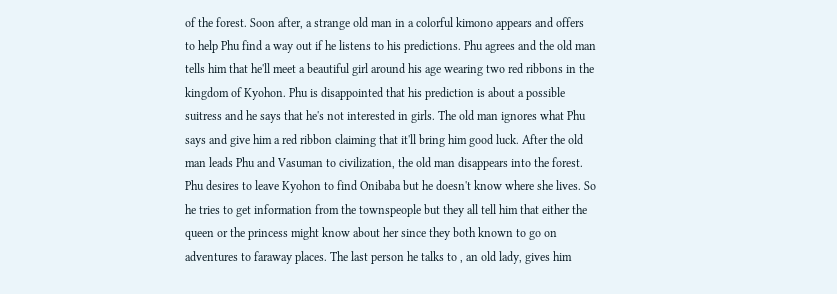of the forest. Soon after, a strange old man in a colorful kimono appears and offers to help Phu find a way out if he listens to his predictions. Phu agrees and the old man tells him that he'll meet a beautiful girl around his age wearing two red ribbons in the kingdom of Kyohon. Phu is disappointed that his prediction is about a possible suitress and he says that he's not interested in girls. The old man ignores what Phu says and give him a red ribbon claiming that it'll bring him good luck. After the old man leads Phu and Vasuman to civilization, the old man disappears into the forest. Phu desires to leave Kyohon to find Onibaba but he doesn't know where she lives. So he tries to get information from the townspeople but they all tell him that either the queen or the princess might know about her since they both known to go on adventures to faraway places. The last person he talks to , an old lady, gives him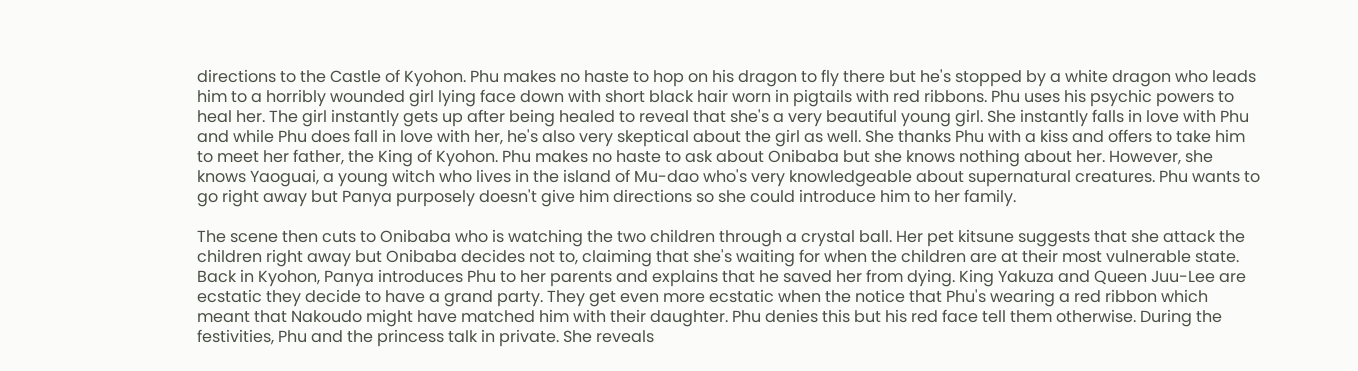directions to the Castle of Kyohon. Phu makes no haste to hop on his dragon to fly there but he's stopped by a white dragon who leads him to a horribly wounded girl lying face down with short black hair worn in pigtails with red ribbons. Phu uses his psychic powers to heal her. The girl instantly gets up after being healed to reveal that she's a very beautiful young girl. She instantly falls in love with Phu and while Phu does fall in love with her, he's also very skeptical about the girl as well. She thanks Phu with a kiss and offers to take him to meet her father, the King of Kyohon. Phu makes no haste to ask about Onibaba but she knows nothing about her. However, she knows Yaoguai, a young witch who lives in the island of Mu-dao who's very knowledgeable about supernatural creatures. Phu wants to go right away but Panya purposely doesn't give him directions so she could introduce him to her family.

The scene then cuts to Onibaba who is watching the two children through a crystal ball. Her pet kitsune suggests that she attack the children right away but Onibaba decides not to, claiming that she's waiting for when the children are at their most vulnerable state. Back in Kyohon, Panya introduces Phu to her parents and explains that he saved her from dying. King Yakuza and Queen Juu-Lee are ecstatic they decide to have a grand party. They get even more ecstatic when the notice that Phu's wearing a red ribbon which meant that Nakoudo might have matched him with their daughter. Phu denies this but his red face tell them otherwise. During the festivities, Phu and the princess talk in private. She reveals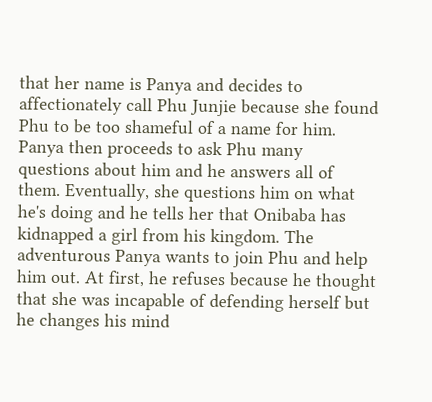that her name is Panya and decides to affectionately call Phu Junjie because she found Phu to be too shameful of a name for him. Panya then proceeds to ask Phu many questions about him and he answers all of them. Eventually, she questions him on what he's doing and he tells her that Onibaba has kidnapped a girl from his kingdom. The adventurous Panya wants to join Phu and help him out. At first, he refuses because he thought that she was incapable of defending herself but he changes his mind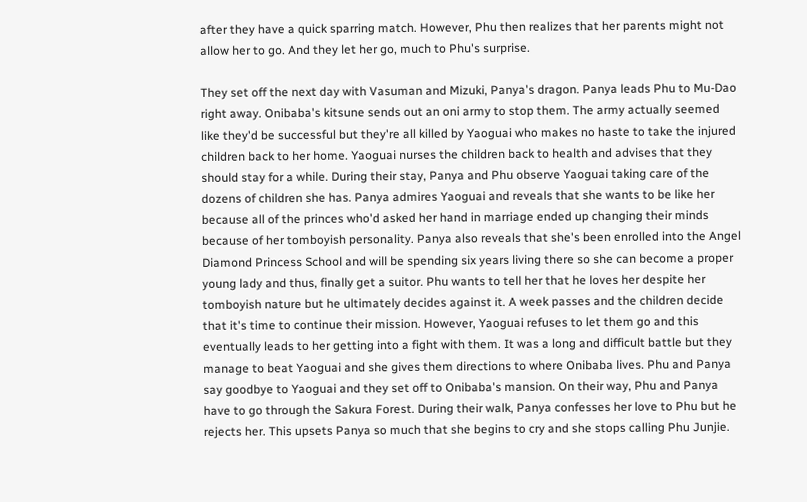after they have a quick sparring match. However, Phu then realizes that her parents might not allow her to go. And they let her go, much to Phu's surprise.

They set off the next day with Vasuman and Mizuki, Panya's dragon. Panya leads Phu to Mu-Dao right away. Onibaba's kitsune sends out an oni army to stop them. The army actually seemed like they'd be successful but they're all killed by Yaoguai who makes no haste to take the injured children back to her home. Yaoguai nurses the children back to health and advises that they should stay for a while. During their stay, Panya and Phu observe Yaoguai taking care of the dozens of children she has. Panya admires Yaoguai and reveals that she wants to be like her because all of the princes who'd asked her hand in marriage ended up changing their minds because of her tomboyish personality. Panya also reveals that she's been enrolled into the Angel Diamond Princess School and will be spending six years living there so she can become a proper young lady and thus, finally get a suitor. Phu wants to tell her that he loves her despite her tomboyish nature but he ultimately decides against it. A week passes and the children decide that it's time to continue their mission. However, Yaoguai refuses to let them go and this eventually leads to her getting into a fight with them. It was a long and difficult battle but they manage to beat Yaoguai and she gives them directions to where Onibaba lives. Phu and Panya say goodbye to Yaoguai and they set off to Onibaba's mansion. On their way, Phu and Panya have to go through the Sakura Forest. During their walk, Panya confesses her love to Phu but he rejects her. This upsets Panya so much that she begins to cry and she stops calling Phu Junjie.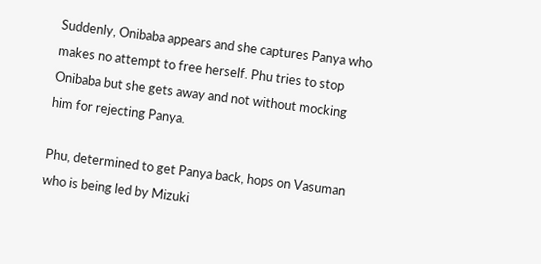Suddenly, Onibaba appears and she captures Panya who makes no attempt to free herself. Phu tries to stop Onibaba but she gets away and not without mocking him for rejecting Panya.

Phu, determined to get Panya back, hops on Vasuman who is being led by Mizuki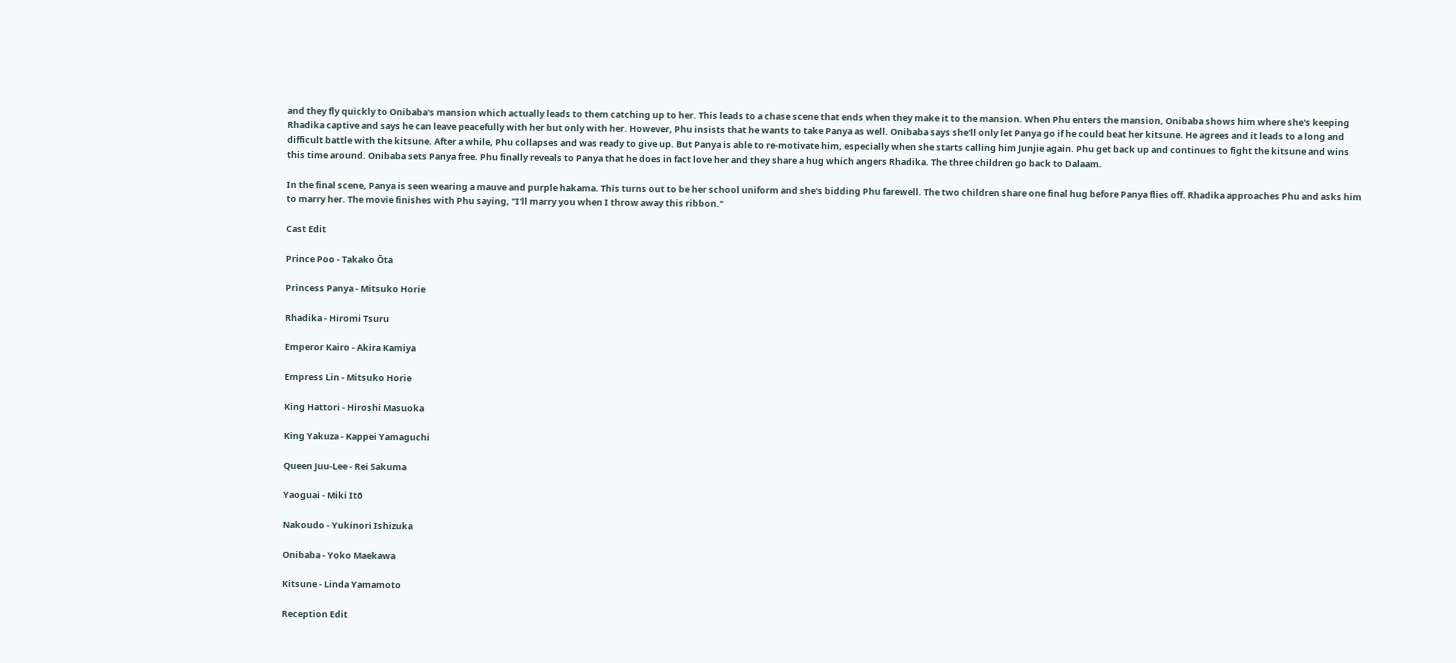and they fly quickly to Onibaba's mansion which actually leads to them catching up to her. This leads to a chase scene that ends when they make it to the mansion. When Phu enters the mansion, Onibaba shows him where she's keeping Rhadika captive and says he can leave peacefully with her but only with her. However, Phu insists that he wants to take Panya as well. Onibaba says she'll only let Panya go if he could beat her kitsune. He agrees and it leads to a long and difficult battle with the kitsune. After a while, Phu collapses and was ready to give up. But Panya is able to re-motivate him, especially when she starts calling him Junjie again. Phu get back up and continues to fight the kitsune and wins this time around. Onibaba sets Panya free. Phu finally reveals to Panya that he does in fact love her and they share a hug which angers Rhadika. The three children go back to Dalaam.

In the final scene, Panya is seen wearing a mauve and purple hakama. This turns out to be her school uniform and she's bidding Phu farewell. The two children share one final hug before Panya flies off. Rhadika approaches Phu and asks him to marry her. The movie finishes with Phu saying, "I'll marry you when I throw away this ribbon."

Cast Edit

Prince Poo - Takako Ōta

Princess Panya - Mitsuko Horie

Rhadika - Hiromi Tsuru

Emperor Kairo - Akira Kamiya

Empress Lin - Mitsuko Horie

King Hattori - Hiroshi Masuoka

King Yakuza - Kappei Yamaguchi

Queen Juu-Lee - Rei Sakuma

Yaoguai - Miki Itō

Nakoudo - Yukinori Ishizuka

Onibaba - Yoko Maekawa

Kitsune - Linda Yamamoto

Reception Edit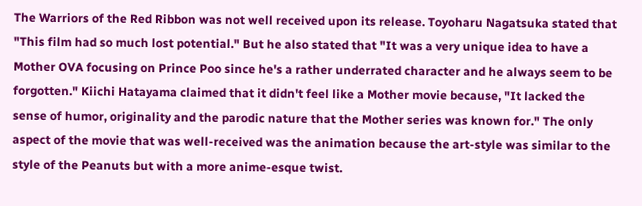The Warriors of the Red Ribbon was not well received upon its release. Toyoharu Nagatsuka stated that "This film had so much lost potential." But he also stated that "It was a very unique idea to have a Mother OVA focusing on Prince Poo since he's a rather underrated character and he always seem to be forgotten." Kiichi Hatayama claimed that it didn't feel like a Mother movie because, "It lacked the sense of humor, originality and the parodic nature that the Mother series was known for." The only aspect of the movie that was well-received was the animation because the art-style was similar to the style of the Peanuts but with a more anime-esque twist.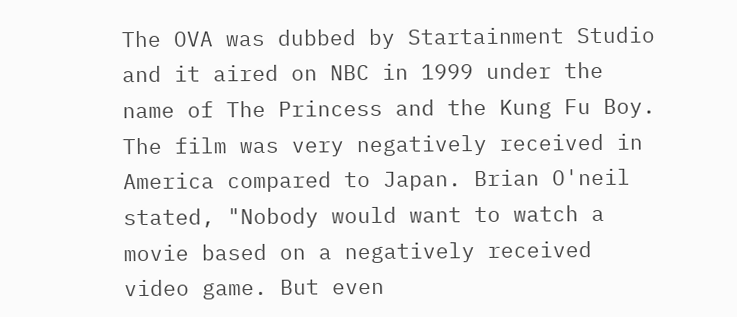The OVA was dubbed by Startainment Studio and it aired on NBC in 1999 under the name of The Princess and the Kung Fu Boy. The film was very negatively received in America compared to Japan. Brian O'neil stated, "Nobody would want to watch a movie based on a negatively received video game. But even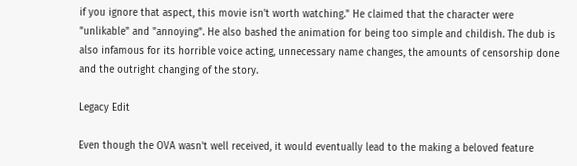if you ignore that aspect, this movie isn't worth watching." He claimed that the character were "unlikable" and "annoying". He also bashed the animation for being too simple and childish. The dub is also infamous for its horrible voice acting, unnecessary name changes, the amounts of censorship done and the outright changing of the story.

Legacy Edit

Even though the OVA wasn't well received, it would eventually lead to the making a beloved feature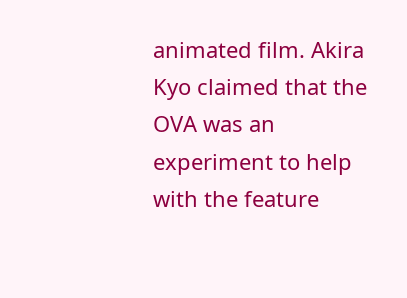animated film. Akira Kyo claimed that the OVA was an experiment to help with the feature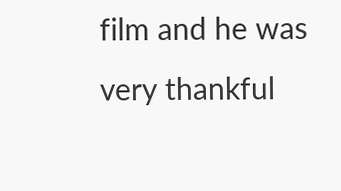film and he was very thankful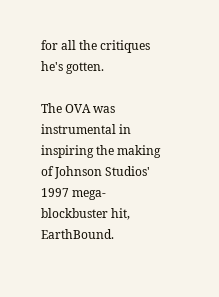for all the critiques he's gotten.

The OVA was instrumental in inspiring the making of Johnson Studios' 1997 mega-blockbuster hit, EarthBound.